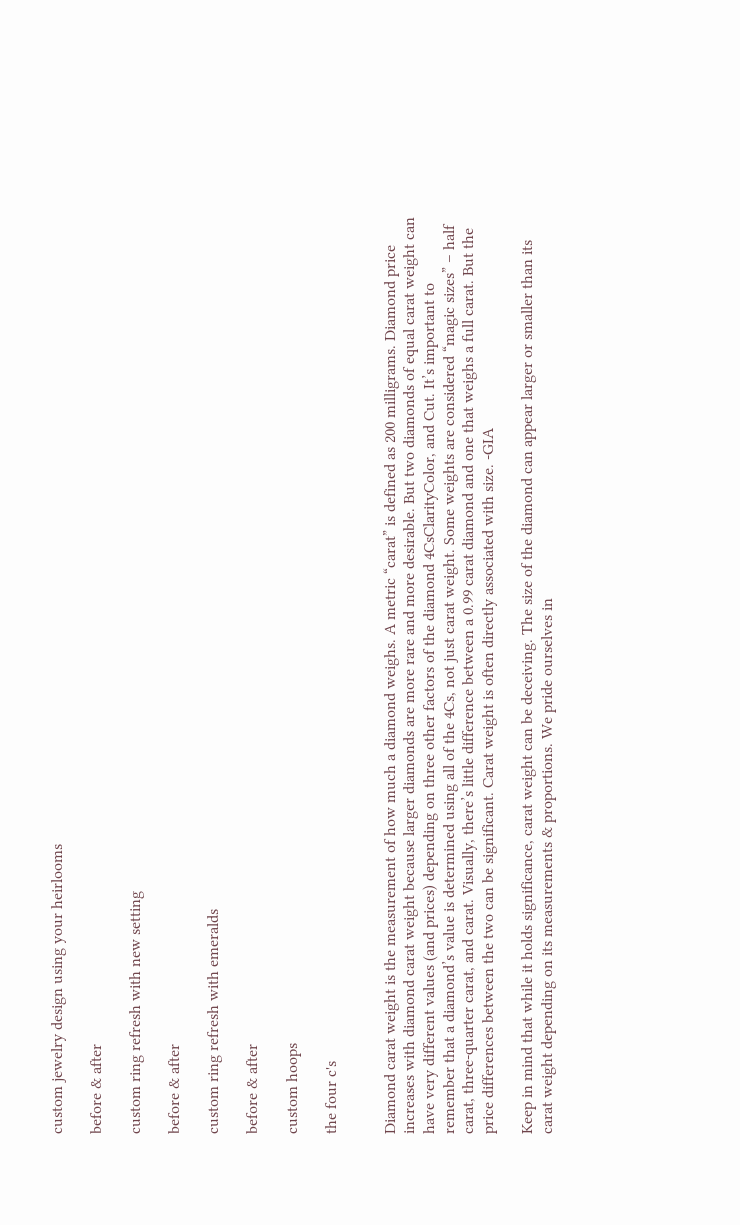custom jewelry design using your heirlooms

before & after

custom ring refresh with new setting

before & after

custom ring refresh with emeralds

before & after

custom hoops

the four c's


Diamond carat weight is the measurement of how much a diamond weighs. A metric “carat” is defined as 200 milligrams. Diamond price increases with diamond carat weight because larger diamonds are more rare and more desirable. But two diamonds of equal carat weight can have very different values (and prices) depending on three other factors of the diamond 4CsClarityColor, and Cut. It’s important to remember that a diamond’s value is determined using all of the 4Cs, not just carat weight. Some weights are considered “magic sizes” – half carat, three-quarter carat, and carat. Visually, there’s little difference between a 0.99 carat diamond and one that weighs a full carat. But the price differences between the two can be significant. Carat weight is often directly associated with size. -GIA

Keep in mind that while it holds significance, carat weight can be deceiving. The size of the diamond can appear larger or smaller than its carat weight depending on its measurements & proportions. We pride ourselves in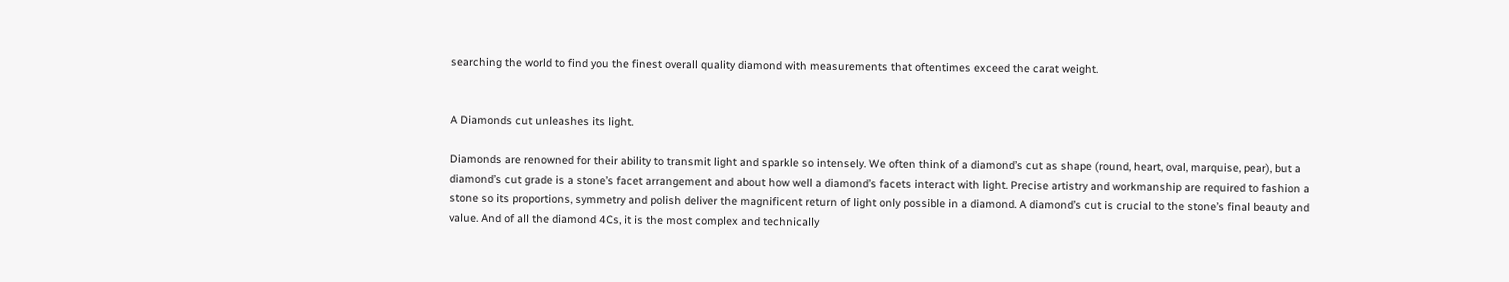searching the world to find you the finest overall quality diamond with measurements that oftentimes exceed the carat weight.


A Diamonds cut unleashes its light.

Diamonds are renowned for their ability to transmit light and sparkle so intensely. We often think of a diamond’s cut as shape (round, heart, oval, marquise, pear), but a diamond’s cut grade is a stone’s facet arrangement and about how well a diamond’s facets interact with light. Precise artistry and workmanship are required to fashion a stone so its proportions, symmetry and polish deliver the magnificent return of light only possible in a diamond. A diamond’s cut is crucial to the stone’s final beauty and value. And of all the diamond 4Cs, it is the most complex and technically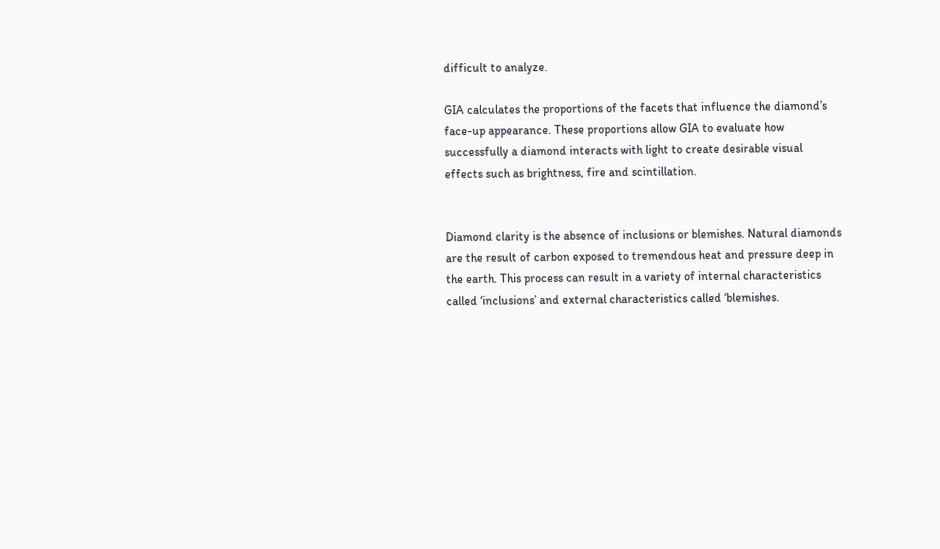difficult to analyze.

GIA calculates the proportions of the facets that influence the diamond’s face-up appearance. These proportions allow GIA to evaluate how successfully a diamond interacts with light to create desirable visual effects such as brightness, fire and scintillation.


Diamond clarity is the absence of inclusions or blemishes. Natural diamonds are the result of carbon exposed to tremendous heat and pressure deep in the earth. This process can result in a variety of internal characteristics called ‘inclusions’ and external characteristics called ‘blemishes.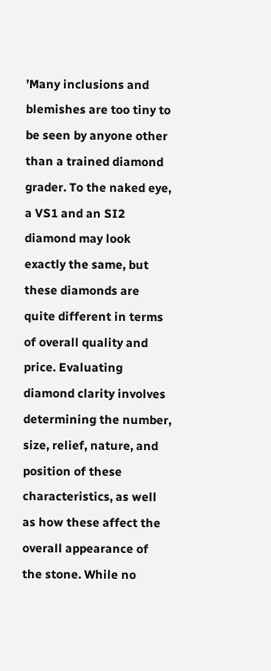’Many inclusions and blemishes are too tiny to be seen by anyone other than a trained diamond grader. To the naked eye, a VS1 and an SI2 diamond may look exactly the same, but these diamonds are quite different in terms of overall quality and price. Evaluating diamond clarity involves determining the number, size, relief, nature, and position of these characteristics, as well as how these affect the overall appearance of the stone. While no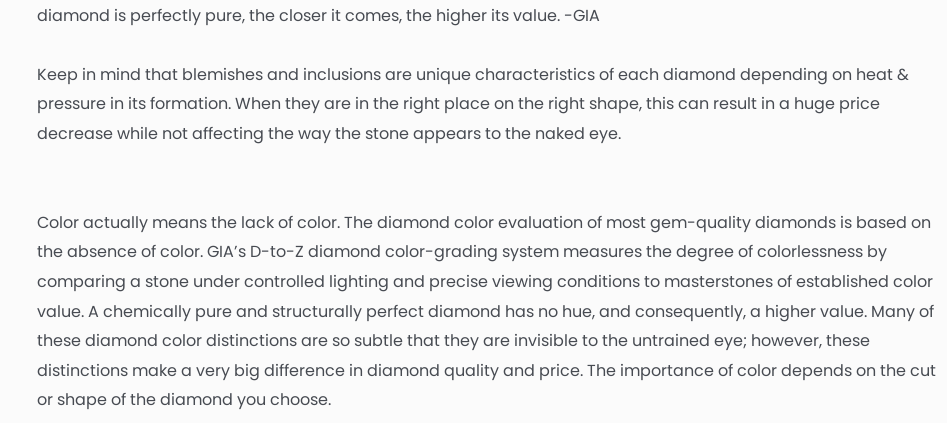diamond is perfectly pure, the closer it comes, the higher its value. -GIA

Keep in mind that blemishes and inclusions are unique characteristics of each diamond depending on heat & pressure in its formation. When they are in the right place on the right shape, this can result in a huge price decrease while not affecting the way the stone appears to the naked eye.


Color actually means the lack of color. The diamond color evaluation of most gem-quality diamonds is based on the absence of color. GIA’s D-to-Z diamond color-grading system measures the degree of colorlessness by comparing a stone under controlled lighting and precise viewing conditions to masterstones of established color value. A chemically pure and structurally perfect diamond has no hue, and consequently, a higher value. Many of these diamond color distinctions are so subtle that they are invisible to the untrained eye; however, these distinctions make a very big difference in diamond quality and price. The importance of color depends on the cut or shape of the diamond you choose.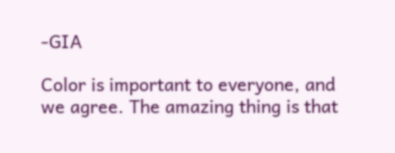-GIA

Color is important to everyone, and we agree. The amazing thing is that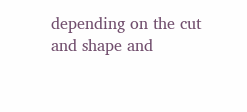depending on the cut and shape and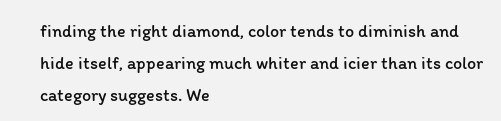finding the right diamond, color tends to diminish and hide itself, appearing much whiter and icier than its color category suggests. We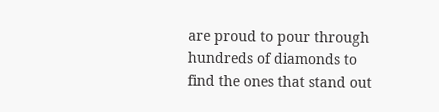are proud to pour through hundreds of diamonds to find the ones that stand out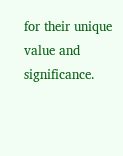for their unique value and significance.